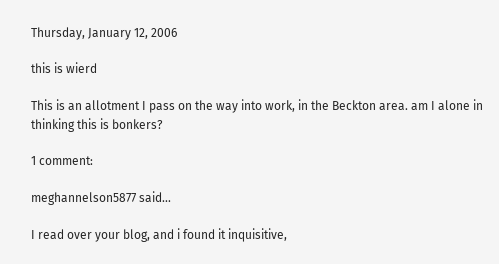Thursday, January 12, 2006

this is wierd

This is an allotment I pass on the way into work, in the Beckton area. am I alone in thinking this is bonkers?

1 comment:

meghannelson5877 said...

I read over your blog, and i found it inquisitive,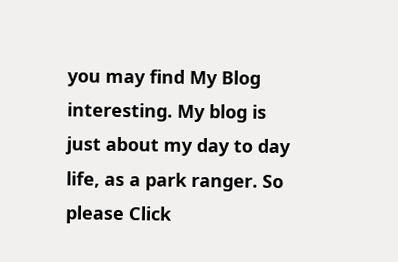you may find My Blog interesting. My blog is just about my day to day life, as a park ranger. So please Click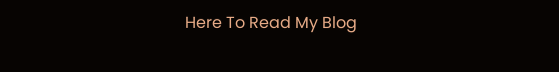Here To Read My Blog